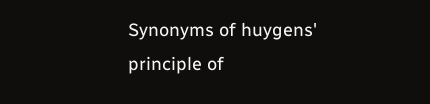Synonyms of huygens' principle of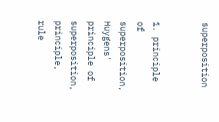superposition


1. principle of superposition, Huygens' principle of superposition, principle, rule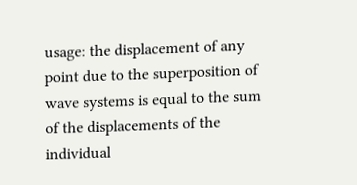usage: the displacement of any point due to the superposition of wave systems is equal to the sum of the displacements of the individual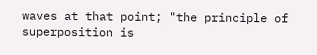waves at that point; "the principle of superposition is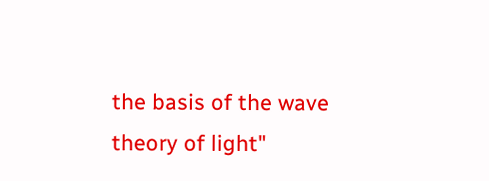the basis of the wave theory of light"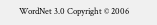WordNet 3.0 Copyright © 2006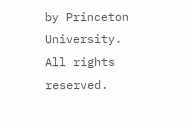by Princeton University.
All rights reserved.